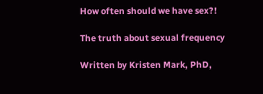How often should we have sex?!

The truth about sexual frequency

Written by Kristen Mark, PhD,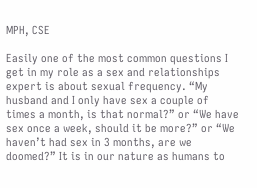MPH, CSE

Easily one of the most common questions I get in my role as a sex and relationships expert is about sexual frequency. “My husband and I only have sex a couple of times a month, is that normal?” or “We have sex once a week, should it be more?” or “We haven’t had sex in 3 months, are we doomed?” It is in our nature as humans to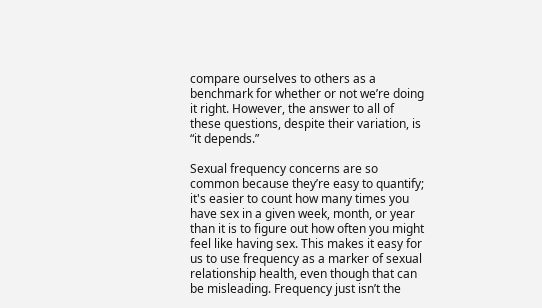compare ourselves to others as a benchmark for whether or not we’re doing it right. However, the answer to all of these questions, despite their variation, is “it depends.”

Sexual frequency concerns are so common because they’re easy to quantify; it's easier to count how many times you have sex in a given week, month, or year than it is to figure out how often you might feel like having sex. This makes it easy for us to use frequency as a marker of sexual relationship health, even though that can be misleading. Frequency just isn’t the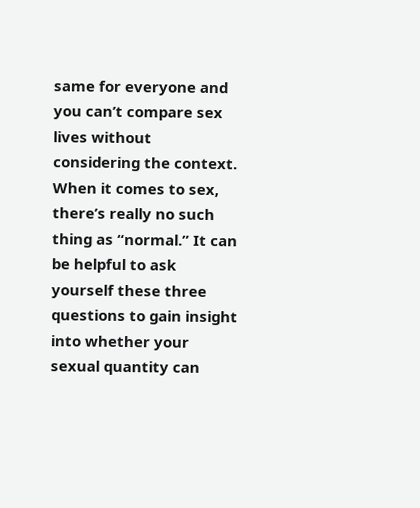same for everyone and you can’t compare sex lives without considering the context. When it comes to sex, there’s really no such thing as “normal.” It can be helpful to ask yourself these three questions to gain insight into whether your sexual quantity can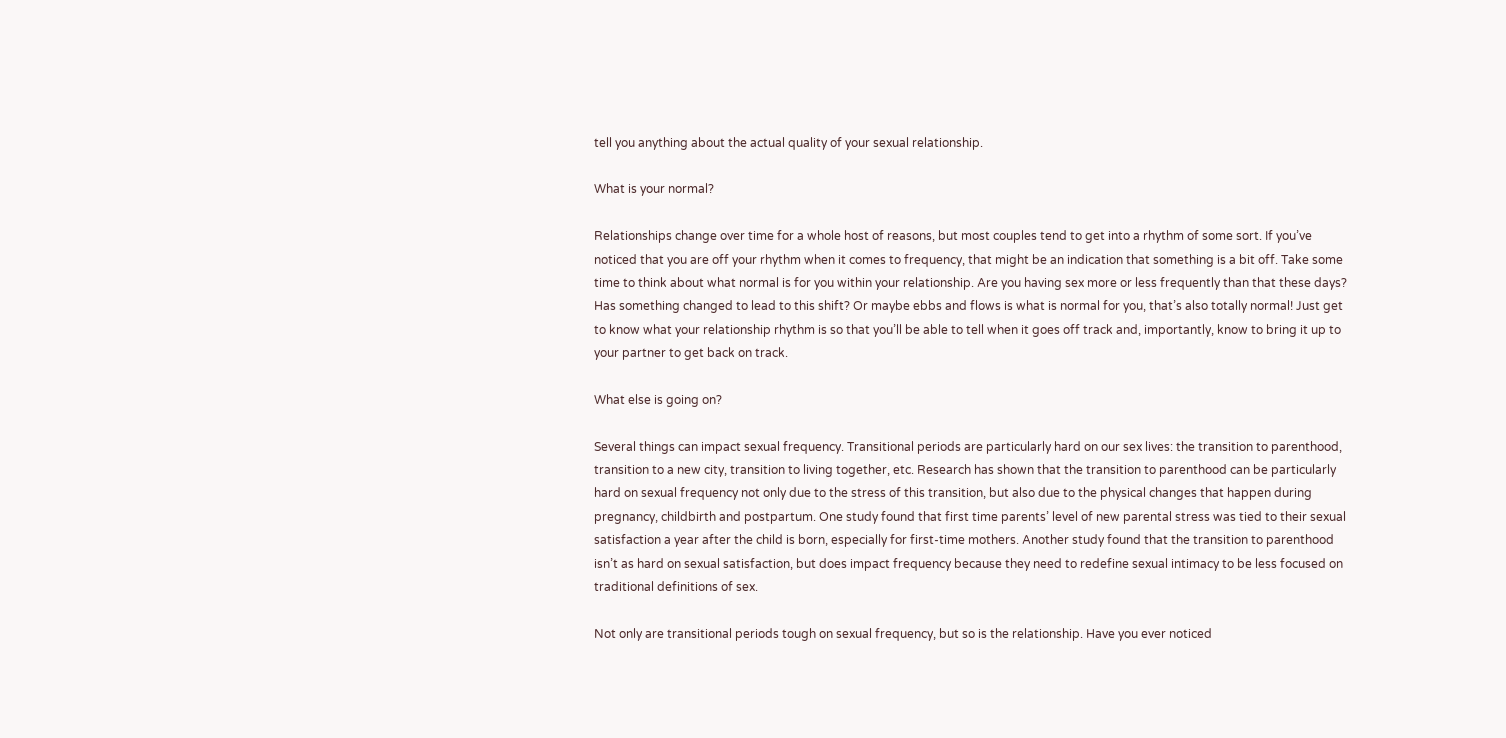tell you anything about the actual quality of your sexual relationship.

What is your normal?

Relationships change over time for a whole host of reasons, but most couples tend to get into a rhythm of some sort. If you’ve noticed that you are off your rhythm when it comes to frequency, that might be an indication that something is a bit off. Take some time to think about what normal is for you within your relationship. Are you having sex more or less frequently than that these days? Has something changed to lead to this shift? Or maybe ebbs and flows is what is normal for you, that’s also totally normal! Just get to know what your relationship rhythm is so that you’ll be able to tell when it goes off track and, importantly, know to bring it up to your partner to get back on track.

What else is going on?

Several things can impact sexual frequency. Transitional periods are particularly hard on our sex lives: the transition to parenthood, transition to a new city, transition to living together, etc. Research has shown that the transition to parenthood can be particularly hard on sexual frequency not only due to the stress of this transition, but also due to the physical changes that happen during pregnancy, childbirth and postpartum. One study found that first time parents’ level of new parental stress was tied to their sexual satisfaction a year after the child is born, especially for first-time mothers. Another study found that the transition to parenthood isn’t as hard on sexual satisfaction, but does impact frequency because they need to redefine sexual intimacy to be less focused on traditional definitions of sex.

Not only are transitional periods tough on sexual frequency, but so is the relationship. Have you ever noticed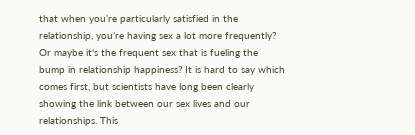that when you’re particularly satisfied in the relationship, you’re having sex a lot more frequently? Or maybe it's the frequent sex that is fueling the bump in relationship happiness? It is hard to say which comes first, but scientists have long been clearly showing the link between our sex lives and our relationships. This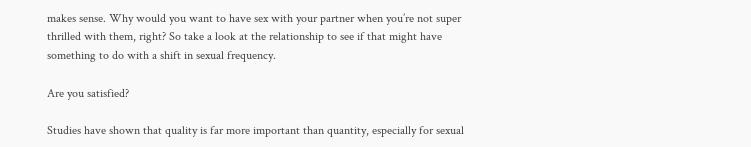makes sense. Why would you want to have sex with your partner when you’re not super thrilled with them, right? So take a look at the relationship to see if that might have something to do with a shift in sexual frequency.

Are you satisfied?

Studies have shown that quality is far more important than quantity, especially for sexual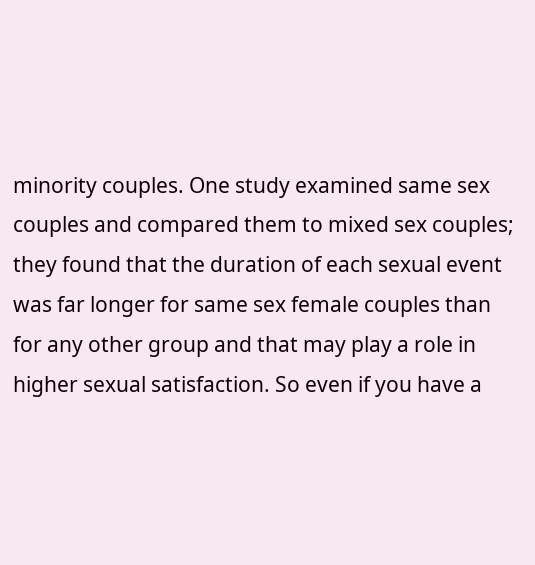minority couples. One study examined same sex couples and compared them to mixed sex couples; they found that the duration of each sexual event was far longer for same sex female couples than for any other group and that may play a role in higher sexual satisfaction. So even if you have a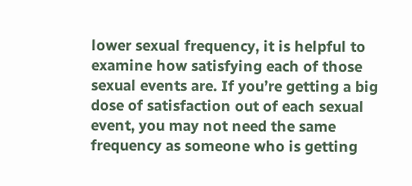lower sexual frequency, it is helpful to examine how satisfying each of those sexual events are. If you’re getting a big dose of satisfaction out of each sexual event, you may not need the same frequency as someone who is getting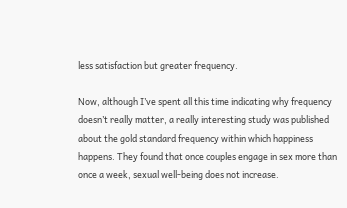less satisfaction but greater frequency.

Now, although I’ve spent all this time indicating why frequency doesn’t really matter, a really interesting study was published about the gold standard frequency within which happiness happens. They found that once couples engage in sex more than once a week, sexual well-being does not increase.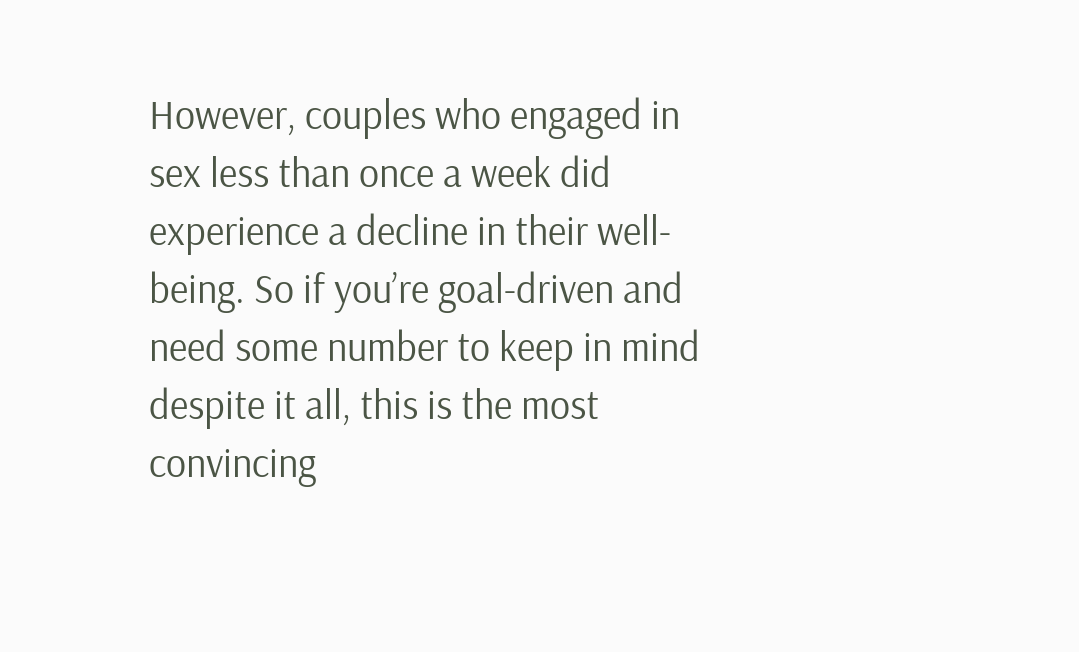However, couples who engaged in sex less than once a week did experience a decline in their well-being. So if you’re goal-driven and need some number to keep in mind despite it all, this is the most convincing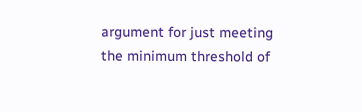argument for just meeting the minimum threshold of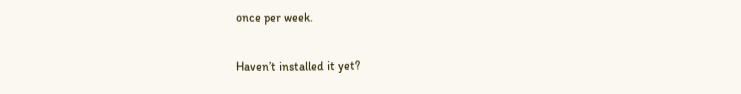once per week.

Haven’t installed it yet?